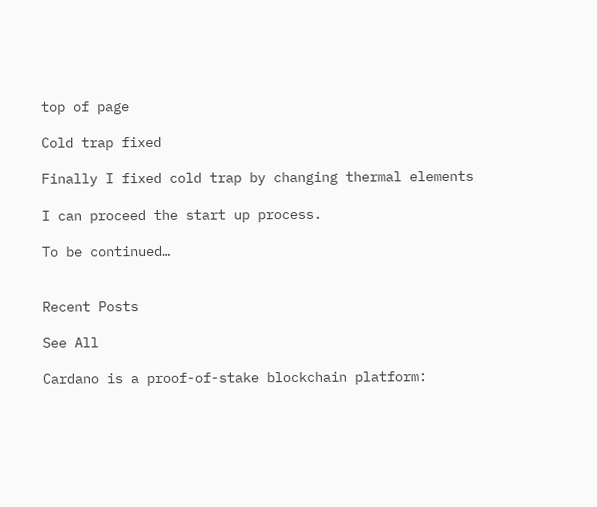top of page

Cold trap fixed

Finally I fixed cold trap by changing thermal elements

I can proceed the start up process.

To be continued…


Recent Posts

See All

Cardano is a proof-of-stake blockchain platform: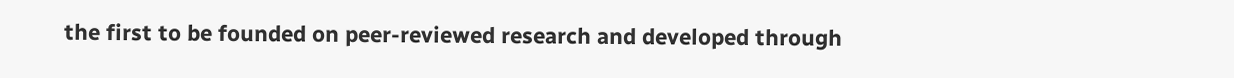the first to be founded on peer-reviewed research and developed through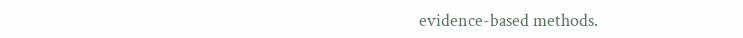evidence-based methods.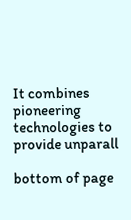It combines pioneering technologies to provide unparall

bottom of page